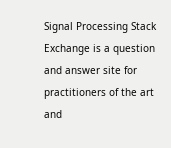Signal Processing Stack Exchange is a question and answer site for practitioners of the art and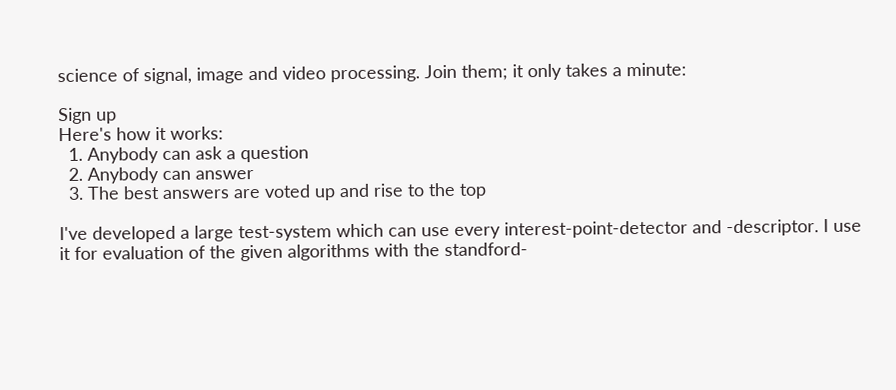science of signal, image and video processing. Join them; it only takes a minute:

Sign up
Here's how it works:
  1. Anybody can ask a question
  2. Anybody can answer
  3. The best answers are voted up and rise to the top

I've developed a large test-system which can use every interest-point-detector and -descriptor. I use it for evaluation of the given algorithms with the standford-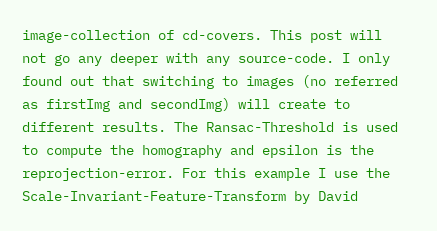image-collection of cd-covers. This post will not go any deeper with any source-code. I only found out that switching to images (no referred as firstImg and secondImg) will create to different results. The Ransac-Threshold is used to compute the homography and epsilon is the reprojection-error. For this example I use the Scale-Invariant-Feature-Transform by David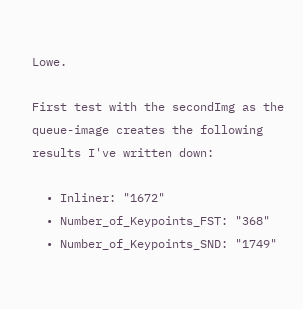Lowe.

First test with the secondImg as the queue-image creates the following results I've written down:

  • Inliner: "1672"
  • Number_of_Keypoints_FST: "368"
  • Number_of_Keypoints_SND: "1749"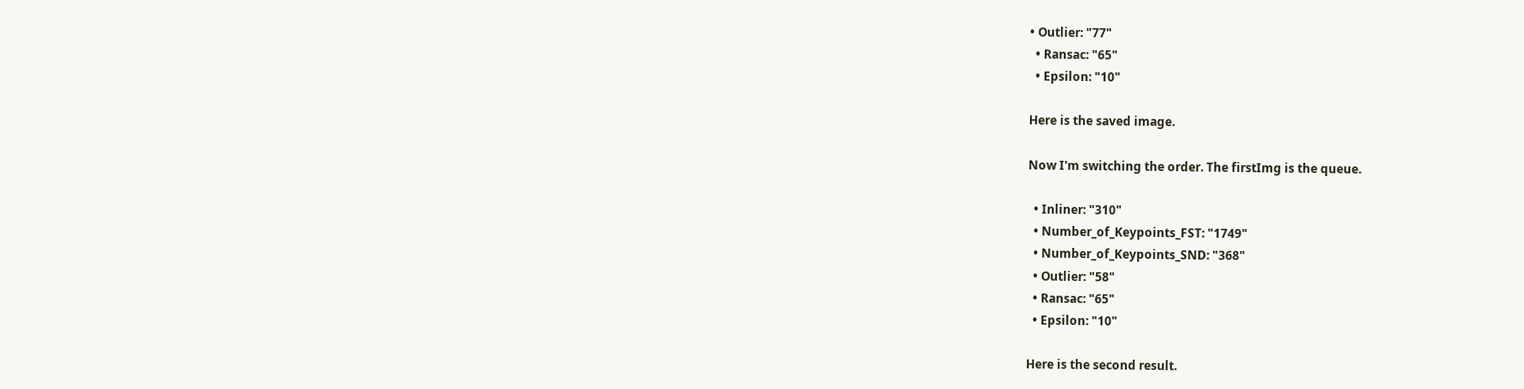• Outlier: "77"
  • Ransac: "65"
  • Epsilon: "10"

Here is the saved image.

Now I'm switching the order. The firstImg is the queue.

  • Inliner: "310"
  • Number_of_Keypoints_FST: "1749"
  • Number_of_Keypoints_SND: "368"
  • Outlier: "58"
  • Ransac: "65"
  • Epsilon: "10"

Here is the second result.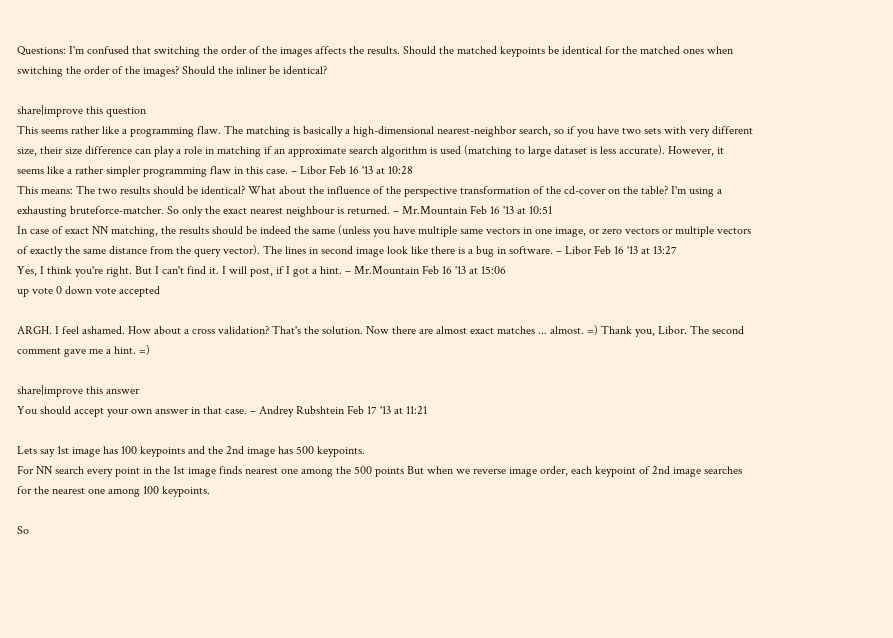Questions: I'm confused that switching the order of the images affects the results. Should the matched keypoints be identical for the matched ones when switching the order of the images? Should the inliner be identical?

share|improve this question
This seems rather like a programming flaw. The matching is basically a high-dimensional nearest-neighbor search, so if you have two sets with very different size, their size difference can play a role in matching if an approximate search algorithm is used (matching to large dataset is less accurate). However, it seems like a rather simpler programming flaw in this case. – Libor Feb 16 '13 at 10:28
This means: The two results should be identical? What about the influence of the perspective transformation of the cd-cover on the table? I'm using a exhausting bruteforce-matcher. So only the exact nearest neighbour is returned. – Mr.Mountain Feb 16 '13 at 10:51
In case of exact NN matching, the results should be indeed the same (unless you have multiple same vectors in one image, or zero vectors or multiple vectors of exactly the same distance from the query vector). The lines in second image look like there is a bug in software. – Libor Feb 16 '13 at 13:27
Yes, I think you're right. But I can't find it. I will post, if I got a hint. – Mr.Mountain Feb 16 '13 at 15:06
up vote 0 down vote accepted

ARGH. I feel ashamed. How about a cross validation? That's the solution. Now there are almost exact matches ... almost. =) Thank you, Libor. The second comment gave me a hint. =)

share|improve this answer
You should accept your own answer in that case. – Andrey Rubshtein Feb 17 '13 at 11:21

Lets say 1st image has 100 keypoints and the 2nd image has 500 keypoints.
For NN search every point in the 1st image finds nearest one among the 500 points But when we reverse image order, each keypoint of 2nd image searches for the nearest one among 100 keypoints.

So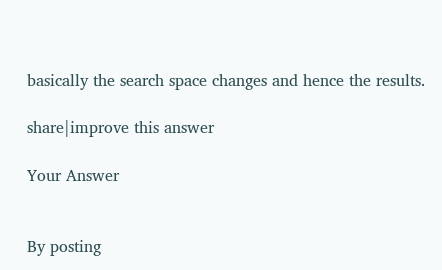basically the search space changes and hence the results.

share|improve this answer

Your Answer


By posting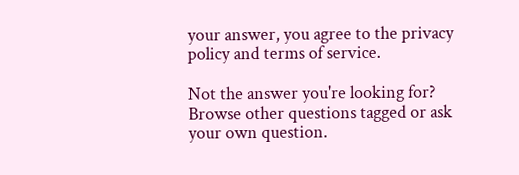your answer, you agree to the privacy policy and terms of service.

Not the answer you're looking for? Browse other questions tagged or ask your own question.